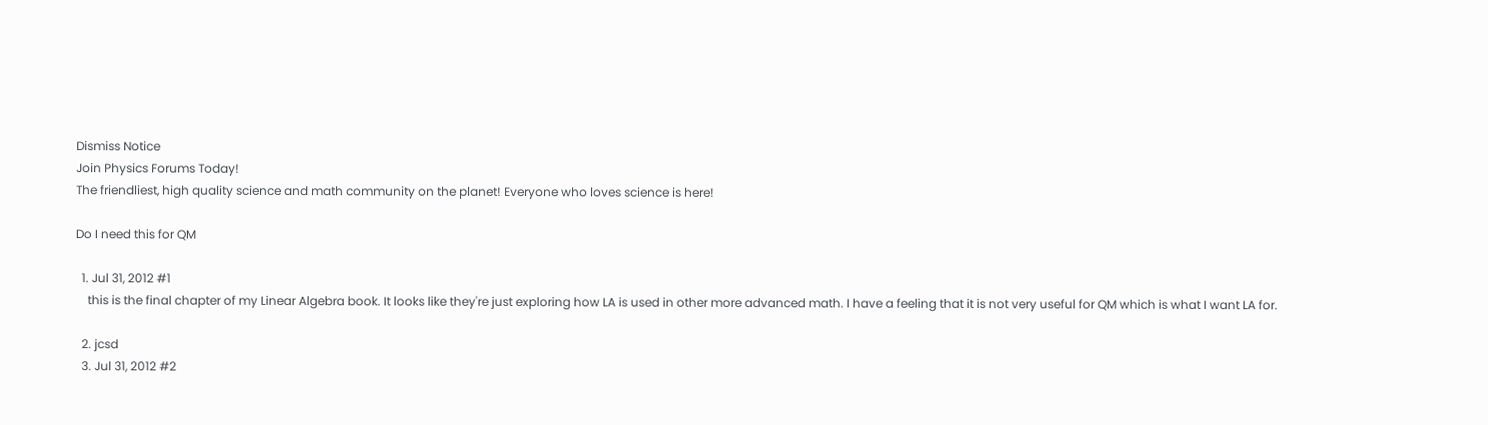Dismiss Notice
Join Physics Forums Today!
The friendliest, high quality science and math community on the planet! Everyone who loves science is here!

Do I need this for QM

  1. Jul 31, 2012 #1
    this is the final chapter of my Linear Algebra book. It looks like they're just exploring how LA is used in other more advanced math. I have a feeling that it is not very useful for QM which is what I want LA for.

  2. jcsd
  3. Jul 31, 2012 #2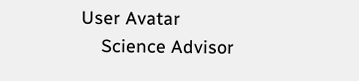User Avatar
    Science Advisor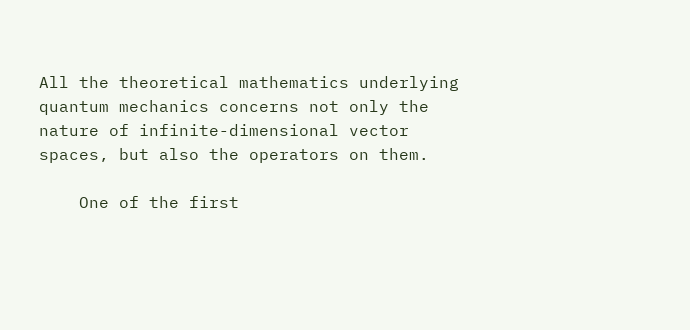All the theoretical mathematics underlying quantum mechanics concerns not only the nature of infinite-dimensional vector spaces, but also the operators on them.

    One of the first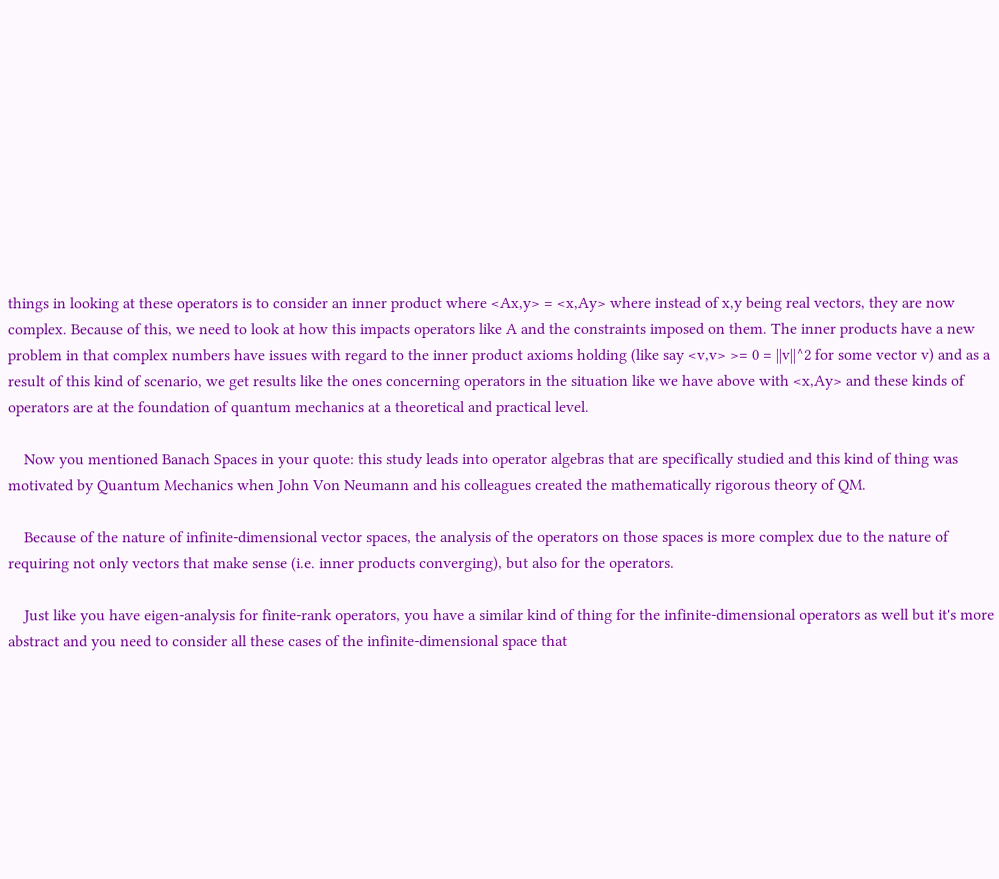things in looking at these operators is to consider an inner product where <Ax,y> = <x,Ay> where instead of x,y being real vectors, they are now complex. Because of this, we need to look at how this impacts operators like A and the constraints imposed on them. The inner products have a new problem in that complex numbers have issues with regard to the inner product axioms holding (like say <v,v> >= 0 = ||v||^2 for some vector v) and as a result of this kind of scenario, we get results like the ones concerning operators in the situation like we have above with <x,Ay> and these kinds of operators are at the foundation of quantum mechanics at a theoretical and practical level.

    Now you mentioned Banach Spaces in your quote: this study leads into operator algebras that are specifically studied and this kind of thing was motivated by Quantum Mechanics when John Von Neumann and his colleagues created the mathematically rigorous theory of QM.

    Because of the nature of infinite-dimensional vector spaces, the analysis of the operators on those spaces is more complex due to the nature of requiring not only vectors that make sense (i.e. inner products converging), but also for the operators.

    Just like you have eigen-analysis for finite-rank operators, you have a similar kind of thing for the infinite-dimensional operators as well but it's more abstract and you need to consider all these cases of the infinite-dimensional space that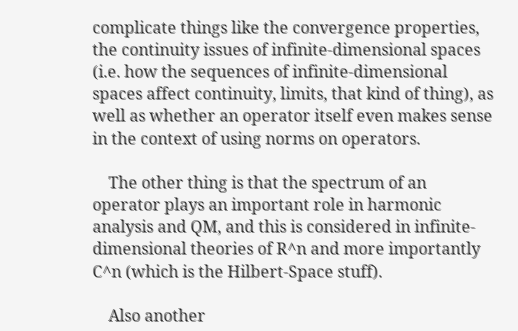complicate things like the convergence properties, the continuity issues of infinite-dimensional spaces (i.e. how the sequences of infinite-dimensional spaces affect continuity, limits, that kind of thing), as well as whether an operator itself even makes sense in the context of using norms on operators.

    The other thing is that the spectrum of an operator plays an important role in harmonic analysis and QM, and this is considered in infinite-dimensional theories of R^n and more importantly C^n (which is the Hilbert-Space stuff).

    Also another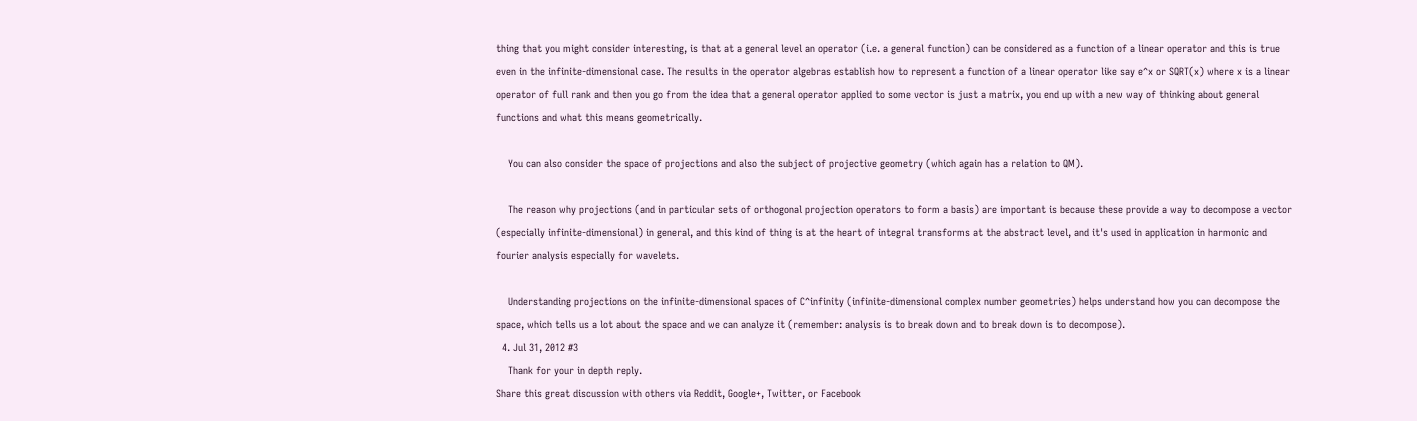thing that you might consider interesting, is that at a general level an operator (i.e. a general function) can be considered as a function of a linear operator and this is true even in the infinite-dimensional case. The results in the operator algebras establish how to represent a function of a linear operator like say e^x or SQRT(x) where x is a linear operator of full rank and then you go from the idea that a general operator applied to some vector is just a matrix, you end up with a new way of thinking about general functions and what this means geometrically.

    You can also consider the space of projections and also the subject of projective geometry (which again has a relation to QM).

    The reason why projections (and in particular sets of orthogonal projection operators to form a basis) are important is because these provide a way to decompose a vector (especially infinite-dimensional) in general, and this kind of thing is at the heart of integral transforms at the abstract level, and it's used in application in harmonic and fourier analysis especially for wavelets.

    Understanding projections on the infinite-dimensional spaces of C^infinity (infinite-dimensional complex number geometries) helps understand how you can decompose the space, which tells us a lot about the space and we can analyze it (remember: analysis is to break down and to break down is to decompose).
  4. Jul 31, 2012 #3
    Thank for your in depth reply.
Share this great discussion with others via Reddit, Google+, Twitter, or Facebook